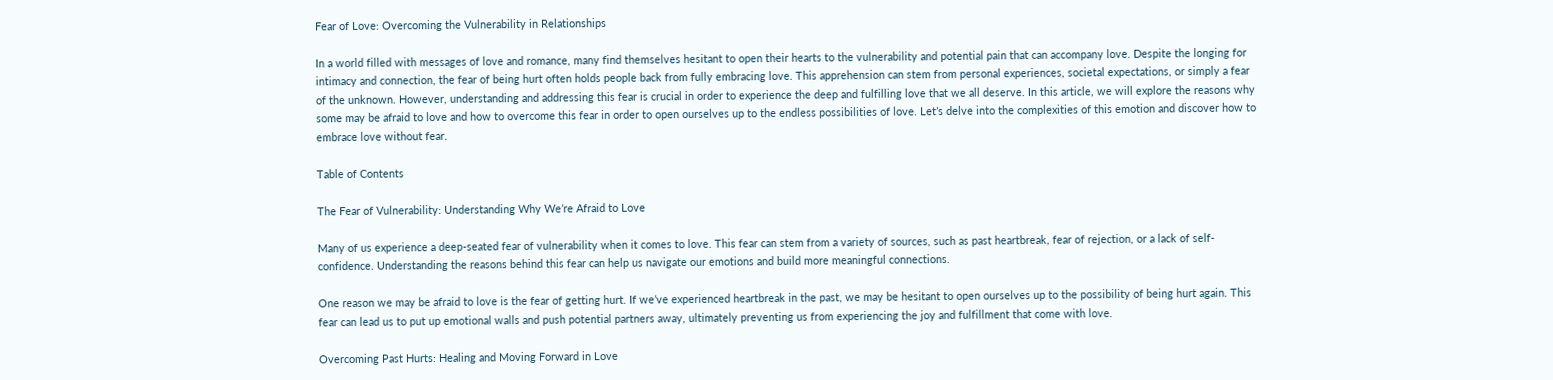Fear of Love: Overcoming the Vulnerability in Relationships

In a world filled with messages of love and romance, many find themselves hesitant to open their hearts to the vulnerability and potential pain that can accompany love. Despite the longing for intimacy and connection, the fear of being hurt often holds people back from fully embracing love. This apprehension can stem from personal experiences, societal expectations, or simply a fear of the unknown. However, understanding and addressing this fear is crucial in order to experience the deep and fulfilling love that we all deserve. In this article, we will explore the reasons why some may be afraid to love and how to overcome this fear in order to open ourselves up to the endless possibilities of love. Let’s delve into the complexities of this emotion and discover how to embrace love without fear.

Table of Contents

The Fear of Vulnerability: Understanding Why We’re Afraid to Love

Many of us experience a deep-seated fear of vulnerability when it comes to love. This fear can stem from a variety of sources, such as past heartbreak, fear of rejection, or a lack of self-confidence. Understanding the reasons behind this fear can help us navigate our emotions and build more meaningful connections.

One reason we may be afraid to love is the fear of getting hurt. If we’ve experienced heartbreak in the past, we may be hesitant to open ourselves up to the possibility of being hurt again. This fear can lead us to put up emotional walls and push potential partners away, ultimately preventing us from experiencing the joy and fulfillment that come with love.

Overcoming Past Hurts: Healing and Moving Forward in Love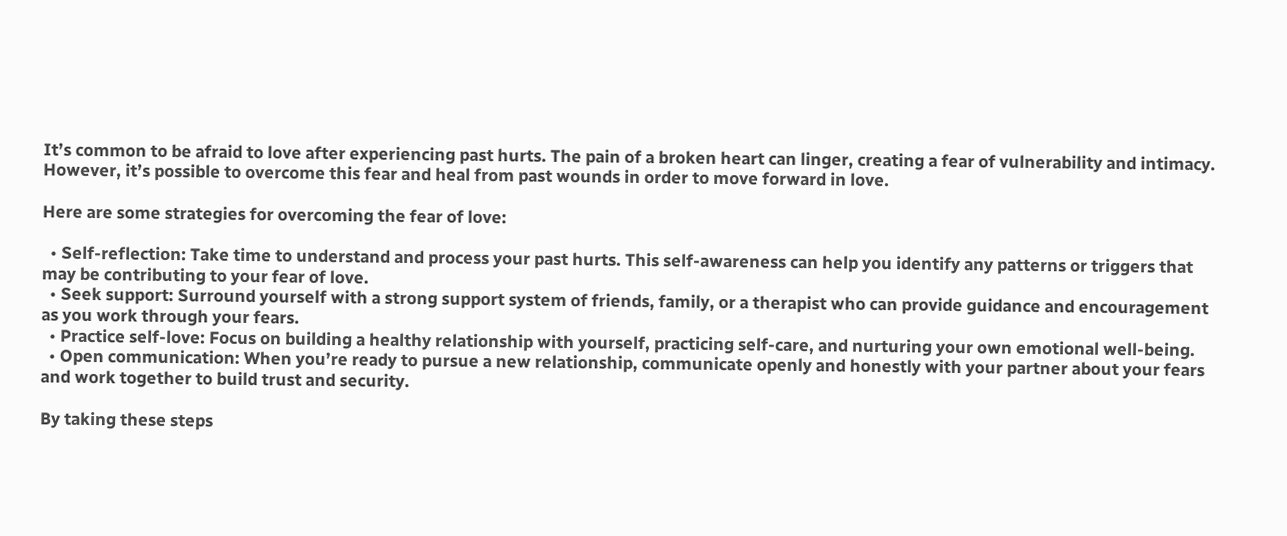It’s common to be afraid to love after experiencing past hurts. The pain of a broken heart can linger, creating a fear of vulnerability and intimacy. However, it’s possible to overcome this fear and heal from past wounds in order to move forward in love.

Here are some strategies for overcoming the fear of love:

  • Self-reflection: Take time to understand and process your past hurts. This self-awareness can help you identify any patterns or triggers that may be contributing to your fear of love.
  • Seek support: Surround yourself with a strong support system of friends, family, or a therapist who can provide guidance and encouragement as you work through your fears.
  • Practice self-love: Focus on building a healthy relationship with yourself, practicing self-care, and nurturing your own emotional well-being.
  • Open communication: When you’re ready to pursue a new relationship, communicate openly and honestly with your partner about your fears and work together to build trust and security.

By taking these steps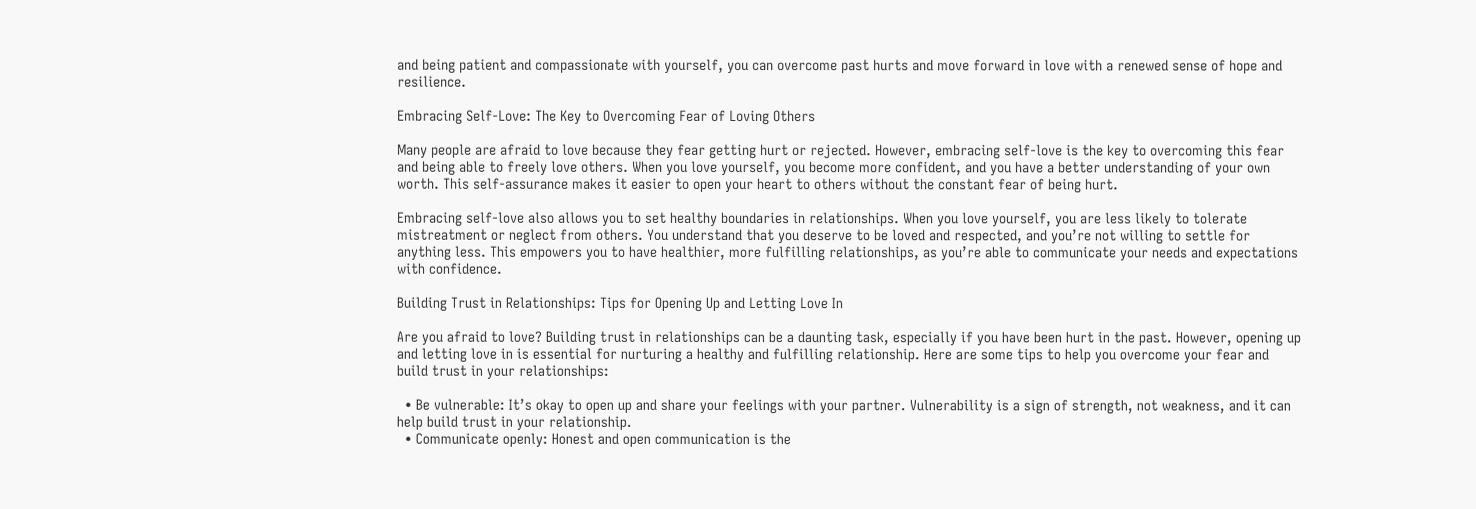and being patient and compassionate with yourself, you can overcome past hurts and move forward in love with a renewed sense of hope and resilience.

Embracing Self-Love: The Key to Overcoming Fear of Loving Others

Many people are afraid to love because they fear getting hurt or rejected. However, embracing self-love is the key to overcoming this fear and being able to freely love others. When you love yourself, you become more confident, and you have a better understanding of your own worth. This self-assurance makes it easier to open your heart to others without the constant fear of being hurt.

Embracing self-love also allows you to set healthy boundaries in relationships. When you love yourself, you are less likely to tolerate mistreatment or neglect from others. You understand that you deserve to be loved and respected, and you’re not willing to settle for anything less. This empowers you to have healthier, more fulfilling relationships, as you’re able to communicate your needs and expectations with confidence.

Building Trust in Relationships: Tips for Opening Up and Letting Love In

Are you afraid to love? Building trust in relationships can be a daunting task, especially if you have been hurt in the past. However, opening up and letting love in is essential for nurturing a healthy and fulfilling relationship. Here are some tips to help you overcome your fear and build trust in your relationships:

  • Be vulnerable: It’s okay to open up and share your feelings with your partner. Vulnerability is a sign of strength, not weakness, and it can help build trust in your relationship.
  • Communicate openly: Honest and open communication is the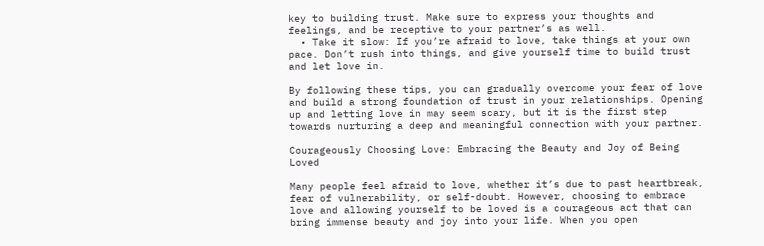key to building trust. Make sure to express your thoughts and feelings, and be receptive to your partner’s as well.
  • Take it slow: If you’re afraid to love, take things at your own pace. Don’t rush into things, and give yourself time to build trust and let love in.

By following these tips, you can gradually overcome your fear of love and build a strong foundation of trust in your relationships. Opening up and letting love in may seem scary, but it is the first step towards nurturing a deep and meaningful connection with your partner.

Courageously Choosing Love: Embracing the Beauty and Joy of Being Loved

Many people feel afraid to love, whether it’s due to past heartbreak, fear of vulnerability, or self-doubt. However, choosing to embrace love and allowing yourself to be loved is a courageous act that can bring immense beauty and joy into your life. When you open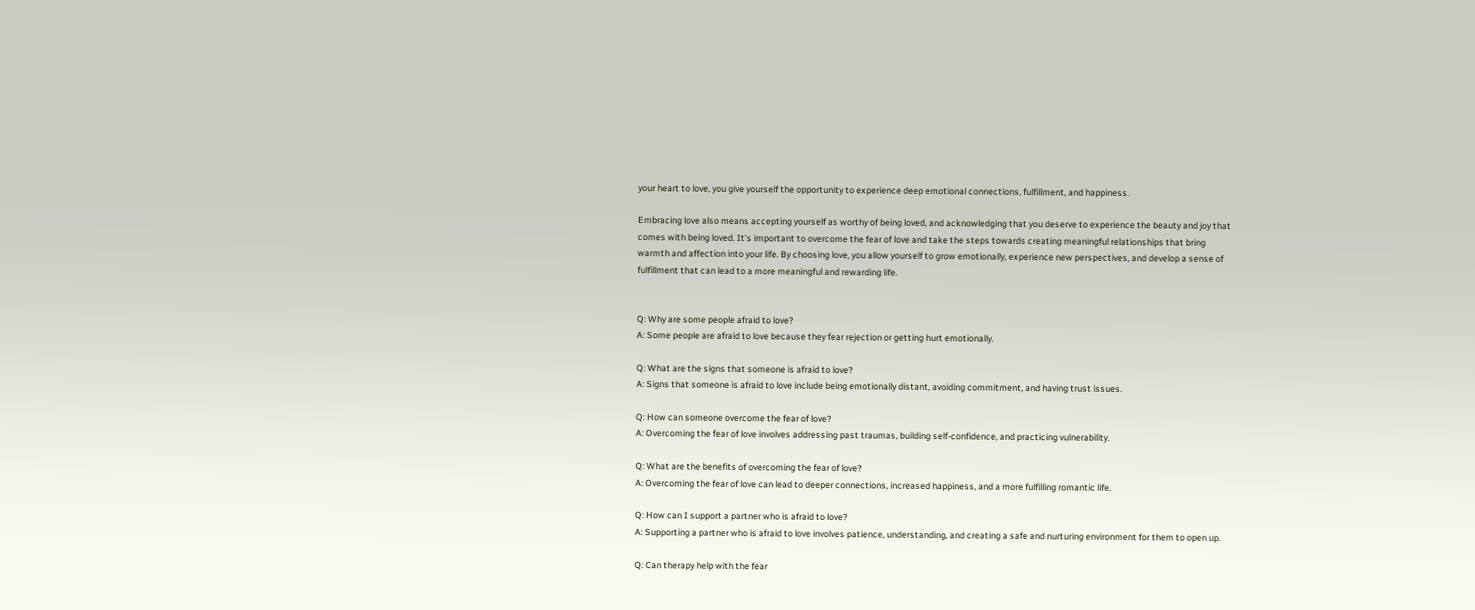your heart to love, you give yourself the opportunity to experience deep emotional connections, fulfillment, and happiness.

Embracing love also means accepting yourself as worthy of being loved, and acknowledging that you deserve to experience the beauty and joy that comes with being loved. It’s important to overcome the fear of love and take the steps towards creating meaningful relationships that bring warmth and affection into your life. By choosing love, you allow yourself to grow emotionally, experience new perspectives, and develop a sense of fulfillment that can lead to a more meaningful and rewarding life.


Q: Why are some people afraid to love?
A: Some people are afraid to love because they fear rejection or getting hurt emotionally.

Q: What are the signs that someone is afraid to love?
A: Signs that someone is afraid to love include being emotionally distant, avoiding commitment, and having trust issues.

Q: How can someone overcome the fear of love?
A: Overcoming the fear of love involves addressing past traumas, building self-confidence, and practicing vulnerability.

Q: What are the benefits of overcoming the fear of love?
A: Overcoming the fear of love can lead to deeper connections, increased happiness, and a more fulfilling romantic life.

Q: How can I support a partner who is afraid to love?
A: Supporting a partner who is afraid to love involves patience, understanding, and creating a safe and nurturing environment for them to open up.

Q: Can therapy help with the fear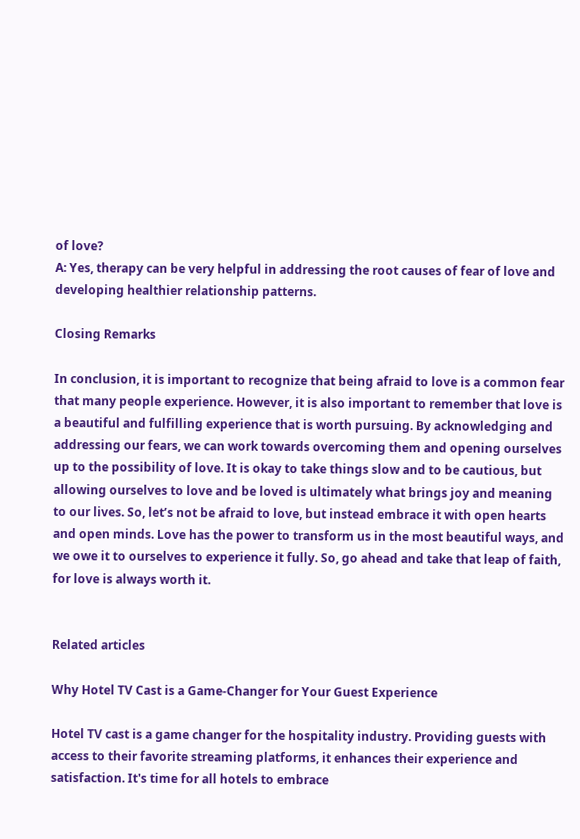of love?
A: Yes, therapy can be very helpful in addressing the root causes of fear of love and developing healthier relationship patterns.

Closing Remarks

In conclusion, it is important to recognize that being afraid to love is a common fear that many people experience. However, it is also important to remember that love is a beautiful and fulfilling experience that is worth pursuing. By acknowledging and addressing our fears, we can work towards overcoming them and opening ourselves up to the possibility of love. It is okay to take things slow and to be cautious, but allowing ourselves to love and be loved is ultimately what brings joy and meaning to our lives. So, let’s not be afraid to love, but instead embrace it with open hearts and open minds. Love has the power to transform us in the most beautiful ways, and we owe it to ourselves to experience it fully. So, go ahead and take that leap of faith, for love is always worth it.


Related articles

Why Hotel TV Cast is a Game-Changer for Your Guest Experience

Hotel TV cast is a game changer for the hospitality industry. Providing guests with access to their favorite streaming platforms, it enhances their experience and satisfaction. It's time for all hotels to embrace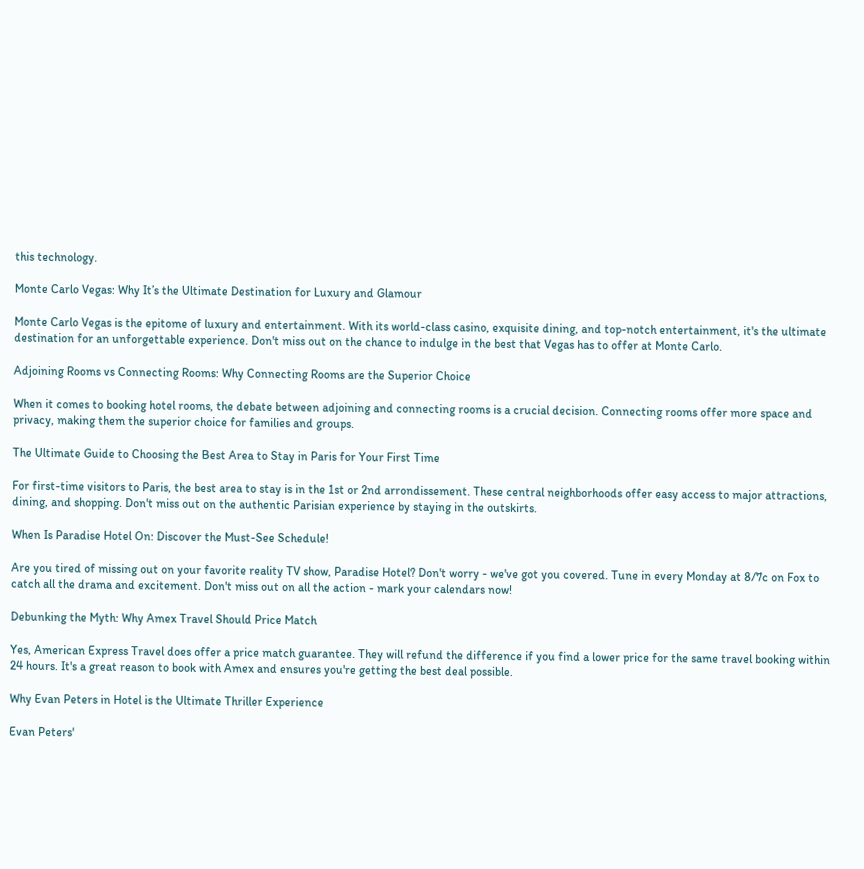this technology.

Monte Carlo Vegas: Why It’s the Ultimate Destination for Luxury and Glamour

Monte Carlo Vegas is the epitome of luxury and entertainment. With its world-class casino, exquisite dining, and top-notch entertainment, it's the ultimate destination for an unforgettable experience. Don't miss out on the chance to indulge in the best that Vegas has to offer at Monte Carlo.

Adjoining Rooms vs Connecting Rooms: Why Connecting Rooms are the Superior Choice

When it comes to booking hotel rooms, the debate between adjoining and connecting rooms is a crucial decision. Connecting rooms offer more space and privacy, making them the superior choice for families and groups.

The Ultimate Guide to Choosing the Best Area to Stay in Paris for Your First Time

For first-time visitors to Paris, the best area to stay is in the 1st or 2nd arrondissement. These central neighborhoods offer easy access to major attractions, dining, and shopping. Don't miss out on the authentic Parisian experience by staying in the outskirts.

When Is Paradise Hotel On: Discover the Must-See Schedule!

Are you tired of missing out on your favorite reality TV show, Paradise Hotel? Don't worry - we've got you covered. Tune in every Monday at 8/7c on Fox to catch all the drama and excitement. Don't miss out on all the action - mark your calendars now!

Debunking the Myth: Why Amex Travel Should Price Match

Yes, American Express Travel does offer a price match guarantee. They will refund the difference if you find a lower price for the same travel booking within 24 hours. It's a great reason to book with Amex and ensures you're getting the best deal possible.

Why Evan Peters in Hotel is the Ultimate Thriller Experience

Evan Peters'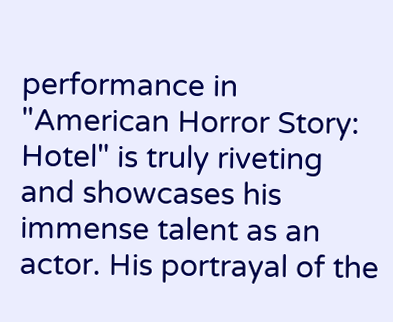performance in "American Horror Story: Hotel" is truly riveting and showcases his immense talent as an actor. His portrayal of the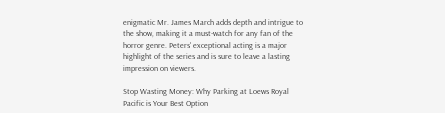enigmatic Mr. James March adds depth and intrigue to the show, making it a must-watch for any fan of the horror genre. Peters' exceptional acting is a major highlight of the series and is sure to leave a lasting impression on viewers.

Stop Wasting Money: Why Parking at Loews Royal Pacific is Your Best Option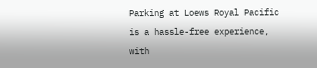Parking at Loews Royal Pacific is a hassle-free experience, with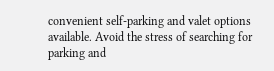convenient self-parking and valet options available. Avoid the stress of searching for parking and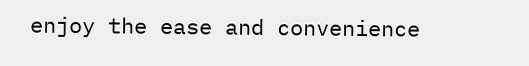enjoy the ease and convenience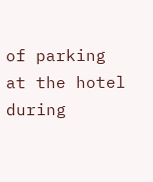of parking at the hotel during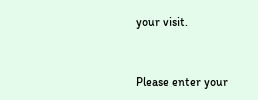your visit.


Please enter your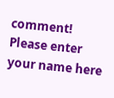comment!
Please enter your name here